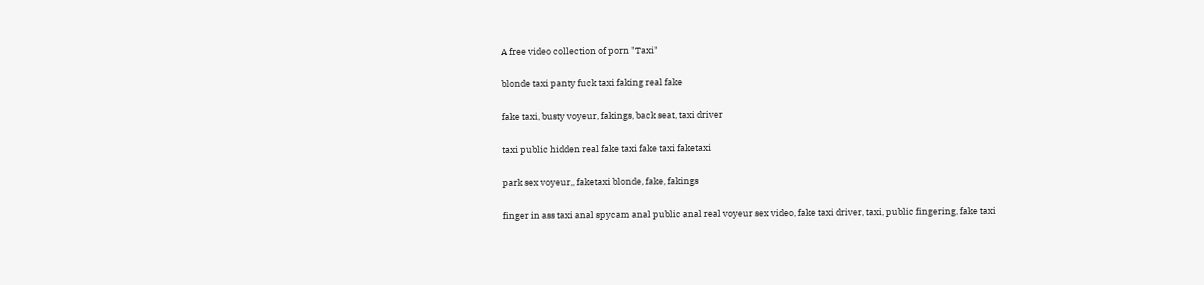A free video collection of porn "Taxi"

blonde taxi panty fuck taxi faking real fake

fake taxi, busty voyeur, fakings, back seat, taxi driver

taxi public hidden real fake taxi fake taxi faketaxi

park sex voyeur,, faketaxi blonde, fake, fakings

finger in ass taxi anal spycam anal public anal real voyeur sex video, fake taxi driver, taxi, public fingering, fake taxi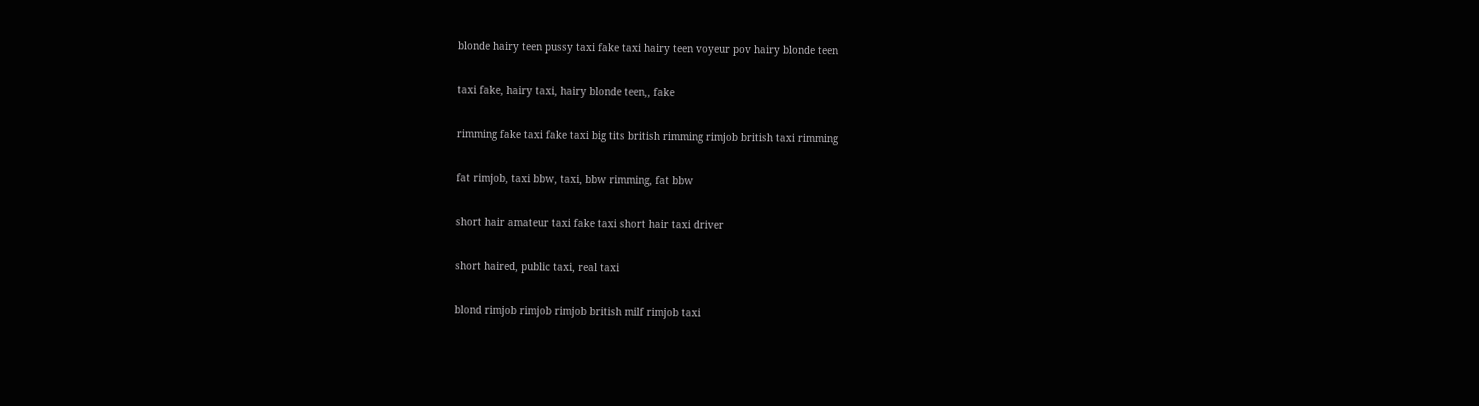blonde hairy teen pussy taxi fake taxi hairy teen voyeur pov hairy blonde teen

taxi fake, hairy taxi, hairy blonde teen,, fake

rimming fake taxi fake taxi big tits british rimming rimjob british taxi rimming

fat rimjob, taxi bbw, taxi, bbw rimming, fat bbw

short hair amateur taxi fake taxi short hair taxi driver

short haired, public taxi, real taxi

blond rimjob rimjob rimjob british milf rimjob taxi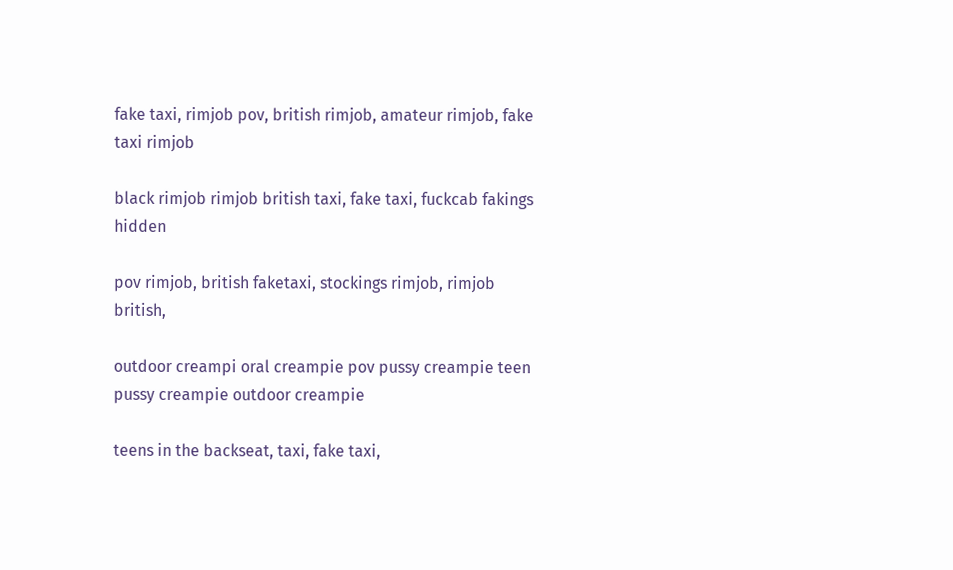fake taxi, rimjob pov, british rimjob, amateur rimjob, fake taxi rimjob

black rimjob rimjob british taxi, fake taxi, fuckcab fakings hidden

pov rimjob, british faketaxi, stockings rimjob, rimjob british,

outdoor creampi oral creampie pov pussy creampie teen pussy creampie outdoor creampie

teens in the backseat, taxi, fake taxi,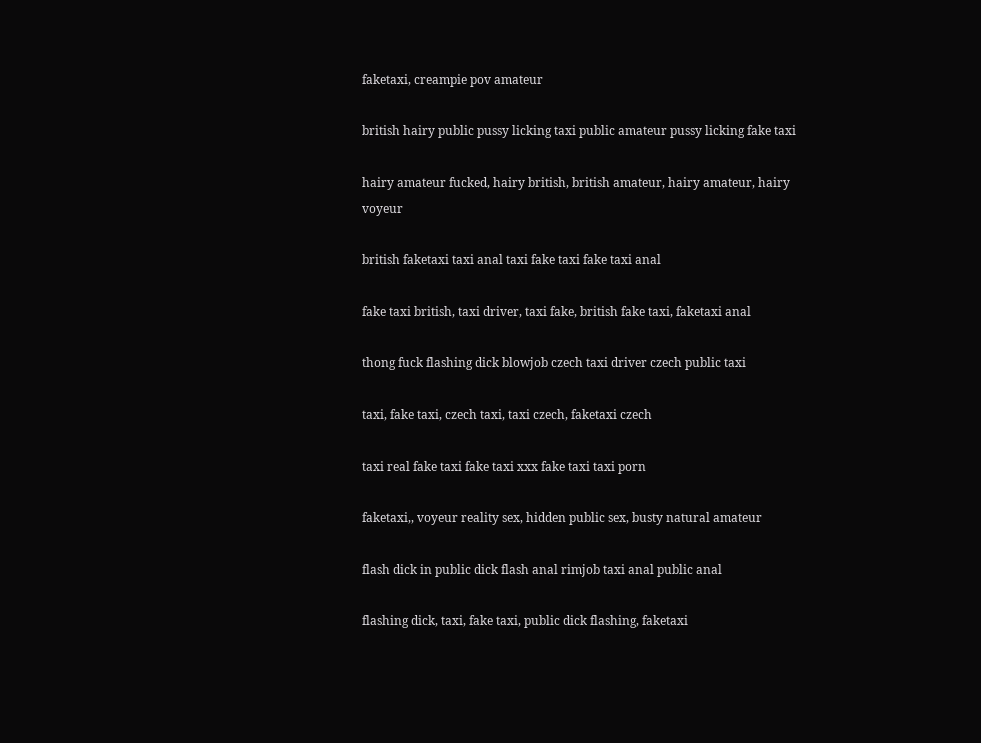faketaxi, creampie pov amateur

british hairy public pussy licking taxi public amateur pussy licking fake taxi

hairy amateur fucked, hairy british, british amateur, hairy amateur, hairy voyeur

british faketaxi taxi anal taxi fake taxi fake taxi anal

fake taxi british, taxi driver, taxi fake, british fake taxi, faketaxi anal

thong fuck flashing dick blowjob czech taxi driver czech public taxi

taxi, fake taxi, czech taxi, taxi czech, faketaxi czech

taxi real fake taxi fake taxi xxx fake taxi taxi porn

faketaxi,, voyeur reality sex, hidden public sex, busty natural amateur

flash dick in public dick flash anal rimjob taxi anal public anal

flashing dick, taxi, fake taxi, public dick flashing, faketaxi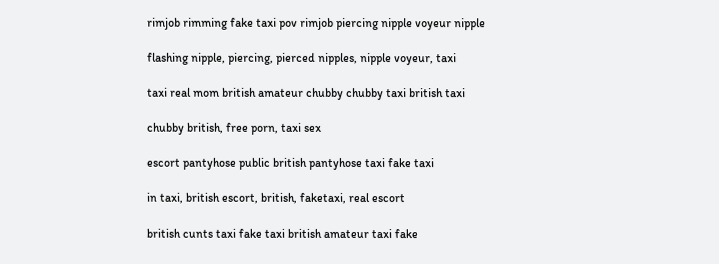rimjob rimming fake taxi pov rimjob piercing nipple voyeur nipple

flashing nipple, piercing, pierced nipples, nipple voyeur, taxi

taxi real mom british amateur chubby chubby taxi british taxi

chubby british, free porn, taxi sex

escort pantyhose public british pantyhose taxi fake taxi

in taxi, british escort, british, faketaxi, real escort

british cunts taxi fake taxi british amateur taxi fake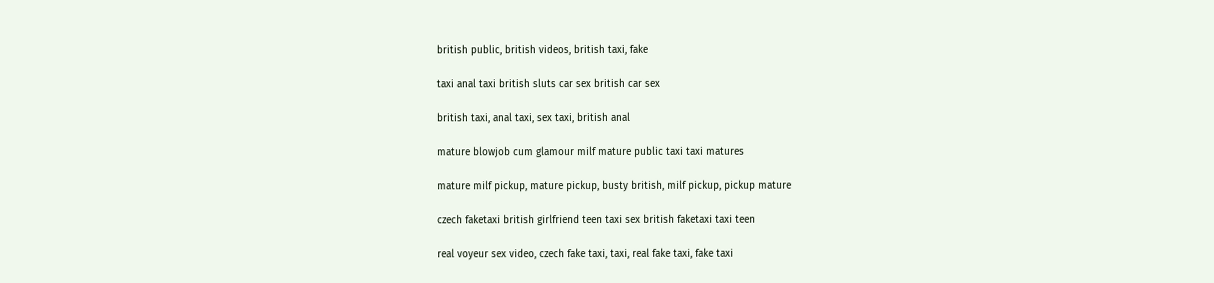british public, british videos, british taxi, fake

taxi anal taxi british sluts car sex british car sex

british taxi, anal taxi, sex taxi, british anal

mature blowjob cum glamour milf mature public taxi taxi matures

mature milf pickup, mature pickup, busty british, milf pickup, pickup mature

czech faketaxi british girlfriend teen taxi sex british faketaxi taxi teen

real voyeur sex video, czech fake taxi, taxi, real fake taxi, fake taxi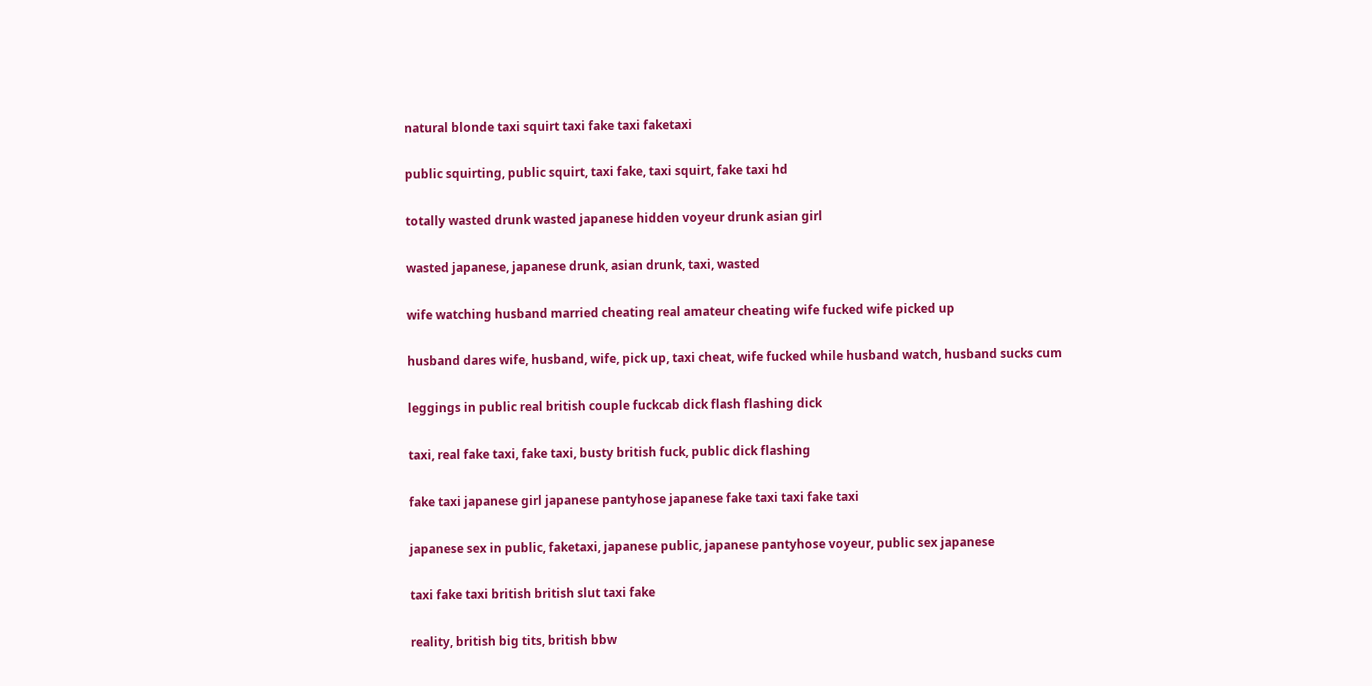natural blonde taxi squirt taxi fake taxi faketaxi

public squirting, public squirt, taxi fake, taxi squirt, fake taxi hd

totally wasted drunk wasted japanese hidden voyeur drunk asian girl

wasted japanese, japanese drunk, asian drunk, taxi, wasted

wife watching husband married cheating real amateur cheating wife fucked wife picked up

husband dares wife, husband, wife, pick up, taxi cheat, wife fucked while husband watch, husband sucks cum

leggings in public real british couple fuckcab dick flash flashing dick

taxi, real fake taxi, fake taxi, busty british fuck, public dick flashing

fake taxi japanese girl japanese pantyhose japanese fake taxi taxi fake taxi

japanese sex in public, faketaxi, japanese public, japanese pantyhose voyeur, public sex japanese

taxi fake taxi british british slut taxi fake

reality, british big tits, british bbw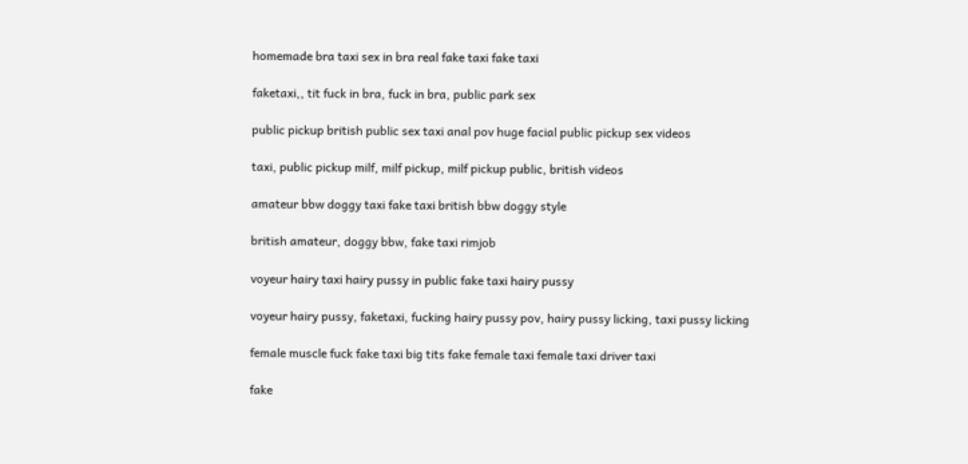homemade bra taxi sex in bra real fake taxi fake taxi

faketaxi,, tit fuck in bra, fuck in bra, public park sex

public pickup british public sex taxi anal pov huge facial public pickup sex videos

taxi, public pickup milf, milf pickup, milf pickup public, british videos

amateur bbw doggy taxi fake taxi british bbw doggy style

british amateur, doggy bbw, fake taxi rimjob

voyeur hairy taxi hairy pussy in public fake taxi hairy pussy

voyeur hairy pussy, faketaxi, fucking hairy pussy pov, hairy pussy licking, taxi pussy licking

female muscle fuck fake taxi big tits fake female taxi female taxi driver taxi

fake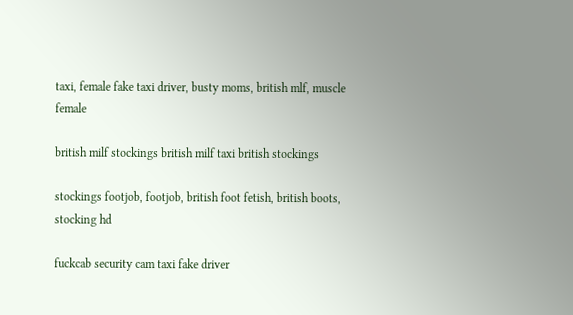taxi, female fake taxi driver, busty moms, british mlf, muscle female

british milf stockings british milf taxi british stockings

stockings footjob, footjob, british foot fetish, british boots, stocking hd

fuckcab security cam taxi fake driver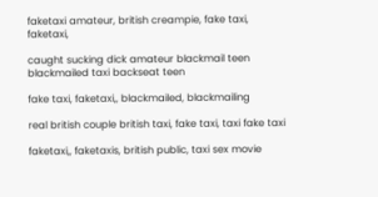faketaxi amateur, british creampie, fake taxi, faketaxi,

caught sucking dick amateur blackmail teen blackmailed taxi backseat teen

fake taxi, faketaxi,, blackmailed, blackmailing

real british couple british taxi, fake taxi, taxi fake taxi

faketaxi,, faketaxis, british public, taxi sex movie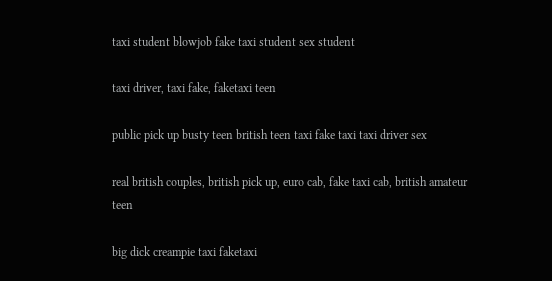taxi student blowjob fake taxi student sex student

taxi driver, taxi fake, faketaxi teen

public pick up busty teen british teen taxi fake taxi taxi driver sex

real british couples, british pick up, euro cab, fake taxi cab, british amateur teen

big dick creampie taxi faketaxi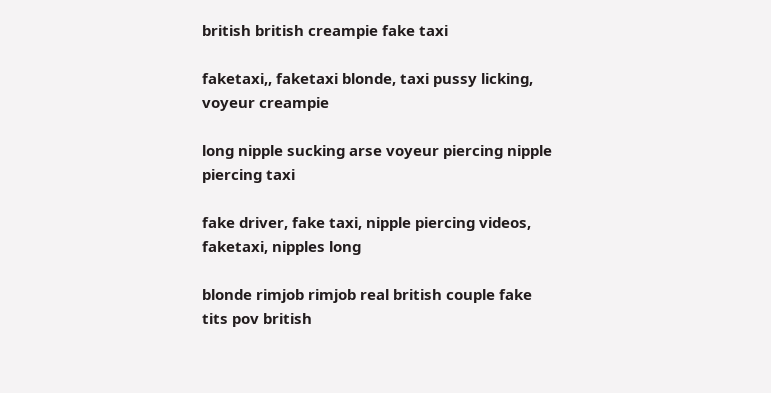british british creampie fake taxi

faketaxi,, faketaxi blonde, taxi pussy licking, voyeur creampie

long nipple sucking arse voyeur piercing nipple piercing taxi

fake driver, fake taxi, nipple piercing videos, faketaxi, nipples long

blonde rimjob rimjob real british couple fake tits pov british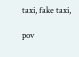taxi, fake taxi,

pov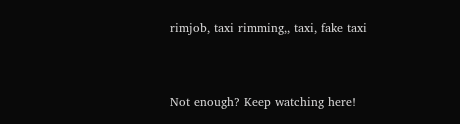rimjob, taxi rimming,, taxi, fake taxi


Not enough? Keep watching here!